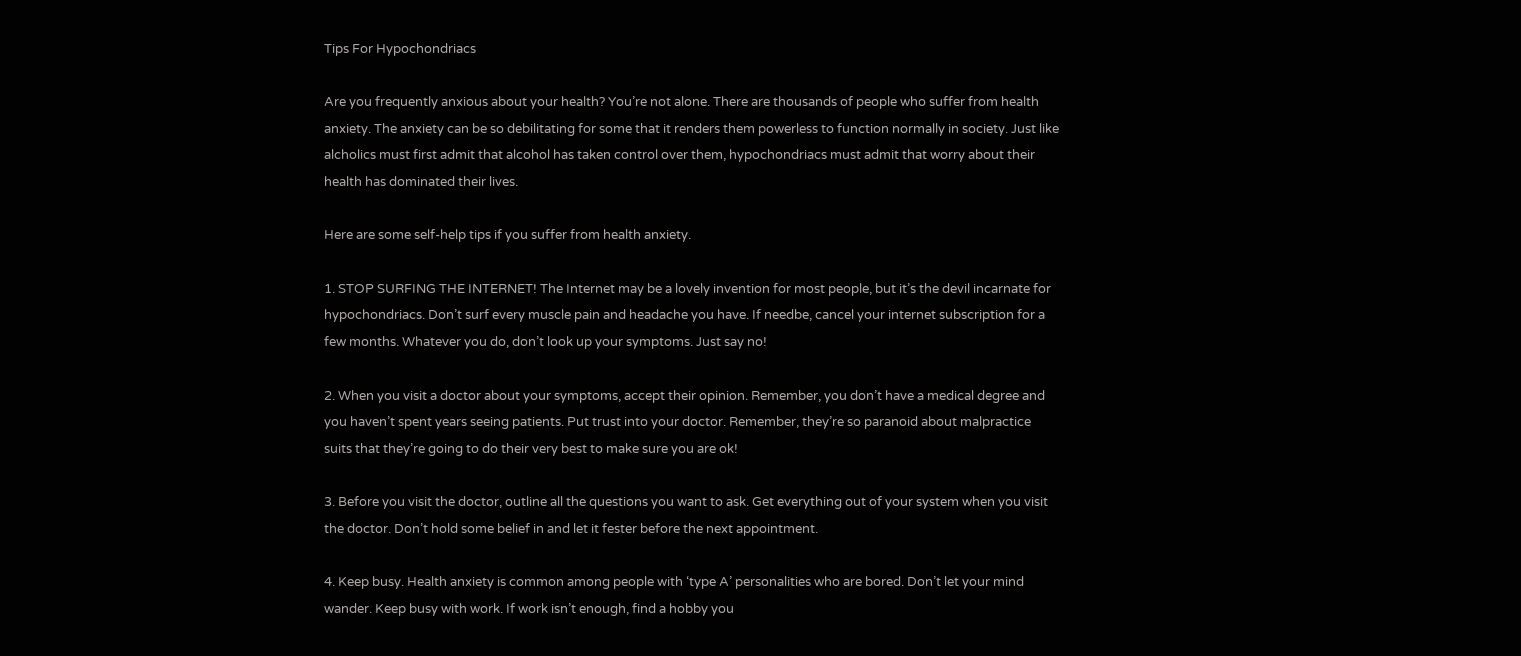Tips For Hypochondriacs

Are you frequently anxious about your health? You’re not alone. There are thousands of people who suffer from health anxiety. The anxiety can be so debilitating for some that it renders them powerless to function normally in society. Just like alcholics must first admit that alcohol has taken control over them, hypochondriacs must admit that worry about their health has dominated their lives.

Here are some self-help tips if you suffer from health anxiety.

1. STOP SURFING THE INTERNET! The Internet may be a lovely invention for most people, but it’s the devil incarnate for hypochondriacs. Don’t surf every muscle pain and headache you have. If needbe, cancel your internet subscription for a few months. Whatever you do, don’t look up your symptoms. Just say no!

2. When you visit a doctor about your symptoms, accept their opinion. Remember, you don’t have a medical degree and you haven’t spent years seeing patients. Put trust into your doctor. Remember, they’re so paranoid about malpractice suits that they’re going to do their very best to make sure you are ok!

3. Before you visit the doctor, outline all the questions you want to ask. Get everything out of your system when you visit the doctor. Don’t hold some belief in and let it fester before the next appointment.

4. Keep busy. Health anxiety is common among people with ‘type A’ personalities who are bored. Don’t let your mind wander. Keep busy with work. If work isn’t enough, find a hobby you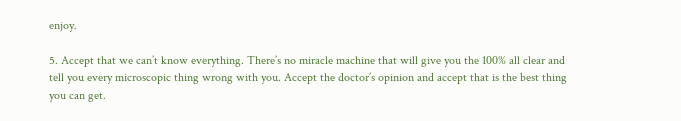enjoy.

5. Accept that we can’t know everything. There’s no miracle machine that will give you the 100% all clear and tell you every microscopic thing wrong with you. Accept the doctor’s opinion and accept that is the best thing you can get.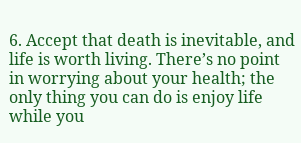6. Accept that death is inevitable, and life is worth living. There’s no point in worrying about your health; the only thing you can do is enjoy life while you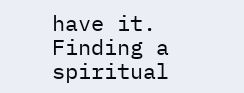have it. Finding a spiritual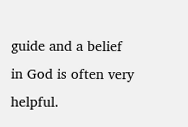guide and a belief in God is often very helpful.